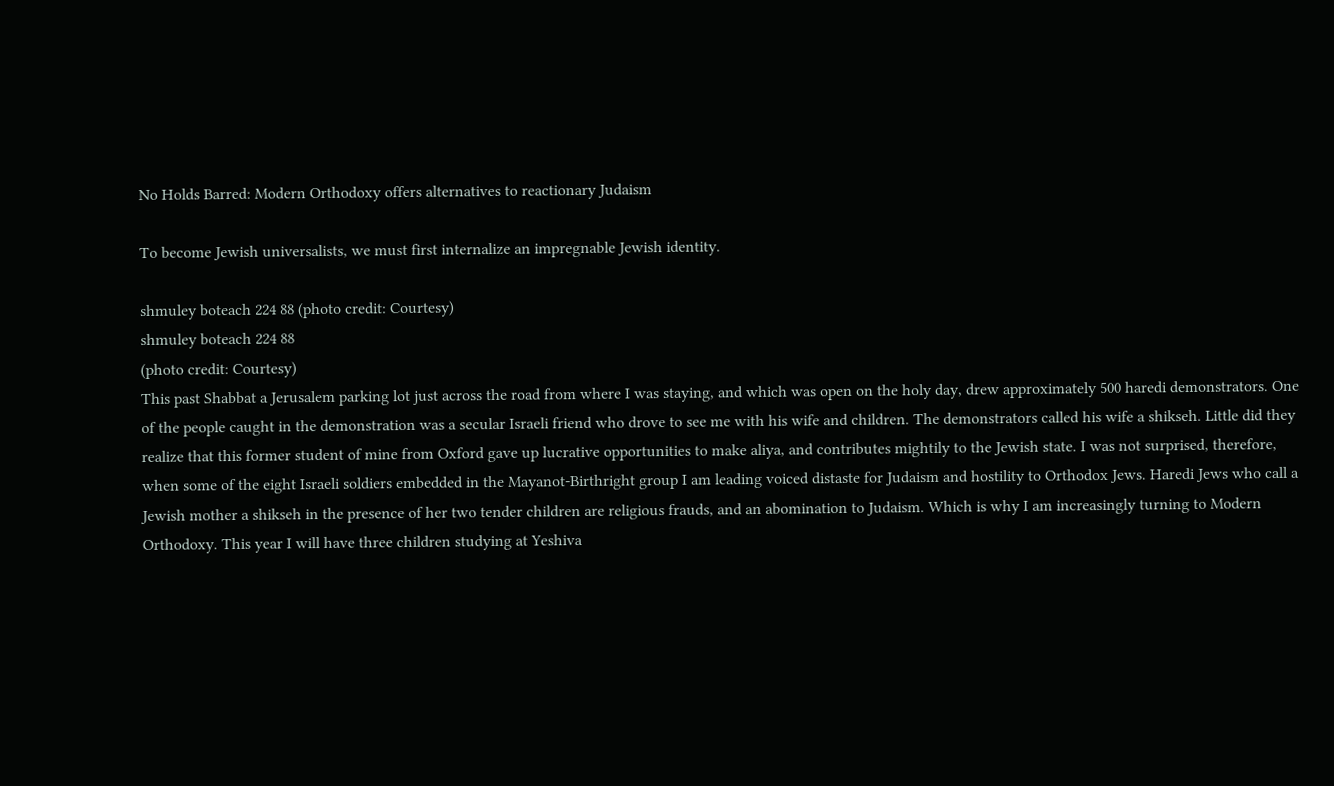No Holds Barred: Modern Orthodoxy offers alternatives to reactionary Judaism

To become Jewish universalists, we must first internalize an impregnable Jewish identity.

shmuley boteach 224 88 (photo credit: Courtesy)
shmuley boteach 224 88
(photo credit: Courtesy)
This past Shabbat a Jerusalem parking lot just across the road from where I was staying, and which was open on the holy day, drew approximately 500 haredi demonstrators. One of the people caught in the demonstration was a secular Israeli friend who drove to see me with his wife and children. The demonstrators called his wife a shikseh. Little did they realize that this former student of mine from Oxford gave up lucrative opportunities to make aliya, and contributes mightily to the Jewish state. I was not surprised, therefore, when some of the eight Israeli soldiers embedded in the Mayanot-Birthright group I am leading voiced distaste for Judaism and hostility to Orthodox Jews. Haredi Jews who call a Jewish mother a shikseh in the presence of her two tender children are religious frauds, and an abomination to Judaism. Which is why I am increasingly turning to Modern Orthodoxy. This year I will have three children studying at Yeshiva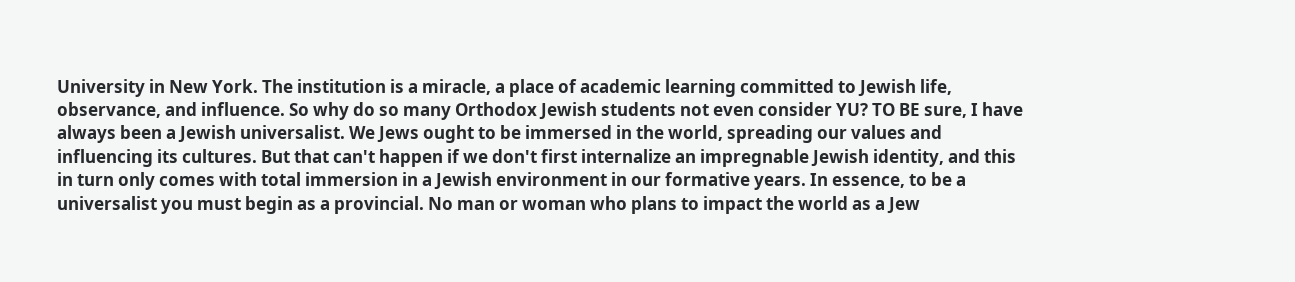University in New York. The institution is a miracle, a place of academic learning committed to Jewish life, observance, and influence. So why do so many Orthodox Jewish students not even consider YU? TO BE sure, I have always been a Jewish universalist. We Jews ought to be immersed in the world, spreading our values and influencing its cultures. But that can't happen if we don't first internalize an impregnable Jewish identity, and this in turn only comes with total immersion in a Jewish environment in our formative years. In essence, to be a universalist you must begin as a provincial. No man or woman who plans to impact the world as a Jew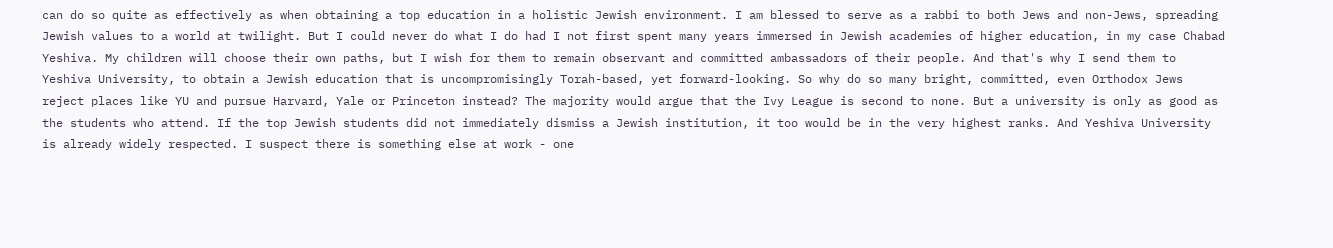can do so quite as effectively as when obtaining a top education in a holistic Jewish environment. I am blessed to serve as a rabbi to both Jews and non-Jews, spreading Jewish values to a world at twilight. But I could never do what I do had I not first spent many years immersed in Jewish academies of higher education, in my case Chabad Yeshiva. My children will choose their own paths, but I wish for them to remain observant and committed ambassadors of their people. And that's why I send them to Yeshiva University, to obtain a Jewish education that is uncompromisingly Torah-based, yet forward-looking. So why do so many bright, committed, even Orthodox Jews reject places like YU and pursue Harvard, Yale or Princeton instead? The majority would argue that the Ivy League is second to none. But a university is only as good as the students who attend. If the top Jewish students did not immediately dismiss a Jewish institution, it too would be in the very highest ranks. And Yeshiva University is already widely respected. I suspect there is something else at work - one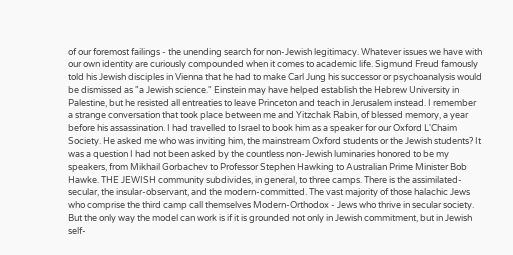of our foremost failings - the unending search for non-Jewish legitimacy. Whatever issues we have with our own identity are curiously compounded when it comes to academic life. Sigmund Freud famously told his Jewish disciples in Vienna that he had to make Carl Jung his successor or psychoanalysis would be dismissed as "a Jewish science." Einstein may have helped establish the Hebrew University in Palestine, but he resisted all entreaties to leave Princeton and teach in Jerusalem instead. I remember a strange conversation that took place between me and Yitzchak Rabin, of blessed memory, a year before his assassination. I had travelled to Israel to book him as a speaker for our Oxford L'Chaim Society. He asked me who was inviting him, the mainstream Oxford students or the Jewish students? It was a question I had not been asked by the countless non-Jewish luminaries honored to be my speakers, from Mikhail Gorbachev to Professor Stephen Hawking to Australian Prime Minister Bob Hawke. THE JEWISH community subdivides, in general, to three camps. There is the assimilated-secular, the insular-observant, and the modern-committed. The vast majority of those halachic Jews who comprise the third camp call themselves Modern-Orthodox - Jews who thrive in secular society. But the only way the model can work is if it is grounded not only in Jewish commitment, but in Jewish self-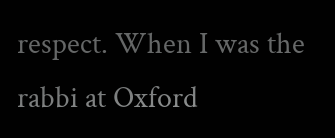respect. When I was the rabbi at Oxford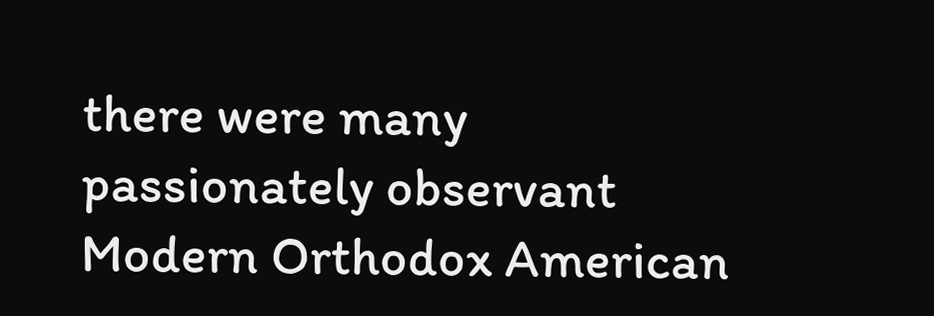there were many passionately observant Modern Orthodox American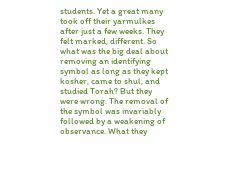students. Yet a great many took off their yarmulkes after just a few weeks. They felt marked, different. So what was the big deal about removing an identifying symbol as long as they kept kosher, came to shul, and studied Torah? But they were wrong. The removal of the symbol was invariably followed by a weakening of observance. What they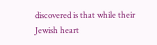discovered is that while their Jewish heart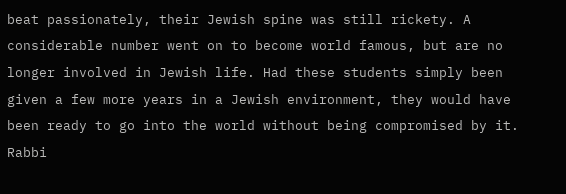beat passionately, their Jewish spine was still rickety. A considerable number went on to become world famous, but are no longer involved in Jewish life. Had these students simply been given a few more years in a Jewish environment, they would have been ready to go into the world without being compromised by it. Rabbi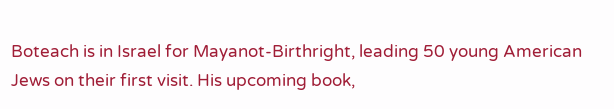Boteach is in Israel for Mayanot-Birthright, leading 50 young American Jews on their first visit. His upcoming book,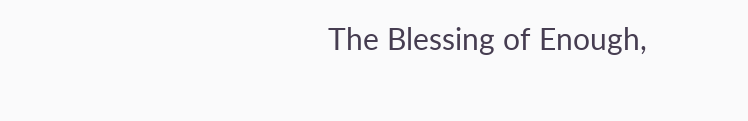The Blessing of Enough,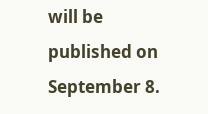will be published on September 8.